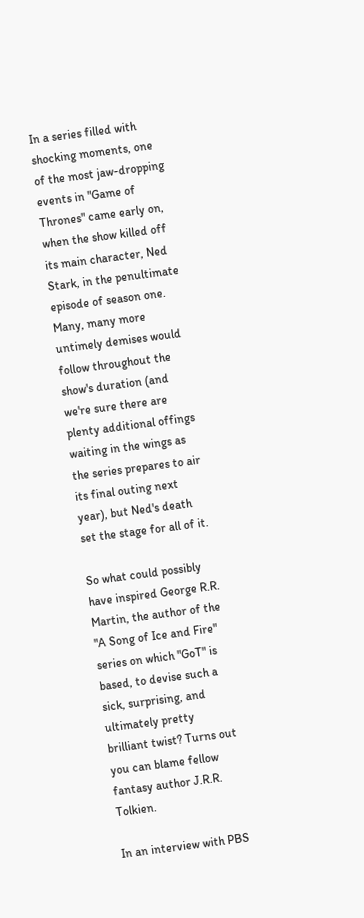In a series filled with shocking moments, one of the most jaw-dropping events in "Game of Thrones" came early on, when the show killed off its main character, Ned Stark, in the penultimate episode of season one. Many, many more untimely demises would follow throughout the show's duration (and we're sure there are plenty additional offings waiting in the wings as the series prepares to air its final outing next year), but Ned's death set the stage for all of it.

So what could possibly have inspired George R.R. Martin, the author of the "A Song of Ice and Fire" series on which "GoT" is based, to devise such a sick, surprising, and ultimately pretty brilliant twist? Turns out you can blame fellow fantasy author J.R.R. Tolkien.

In an interview with PBS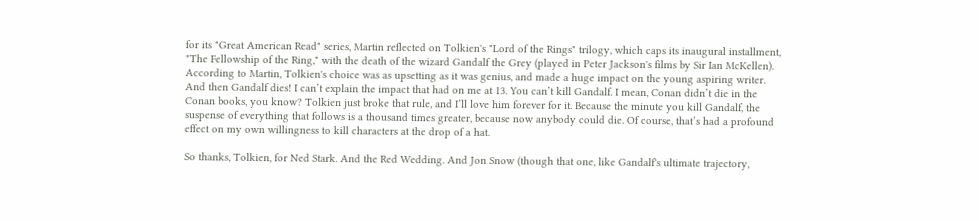for its "Great American Read" series, Martin reflected on Tolkien's "Lord of the Rings" trilogy, which caps its inaugural installment, "The Fellowship of the Ring," with the death of the wizard Gandalf the Grey (played in Peter Jackson's films by Sir Ian McKellen). According to Martin, Tolkien's choice was as upsetting as it was genius, and made a huge impact on the young aspiring writer.
And then Gandalf dies! I can’t explain the impact that had on me at 13. You can’t kill Gandalf. I mean, Conan didn’t die in the Conan books, you know? Tolkien just broke that rule, and I’ll love him forever for it. Because the minute you kill Gandalf, the suspense of everything that follows is a thousand times greater, because now anybody could die. Of course, that’s had a profound effect on my own willingness to kill characters at the drop of a hat.

So thanks, Tolkien, for Ned Stark. And the Red Wedding. And Jon Snow (though that one, like Gandalf's ultimate trajectory,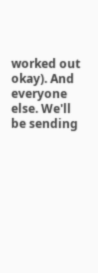worked out okay). And everyone else. We'll be sending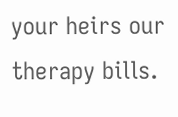your heirs our therapy bills.